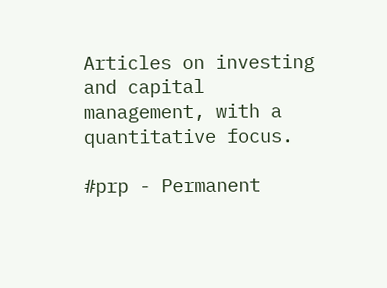Articles on investing and capital management, with a quantitative focus.

#prp - Permanent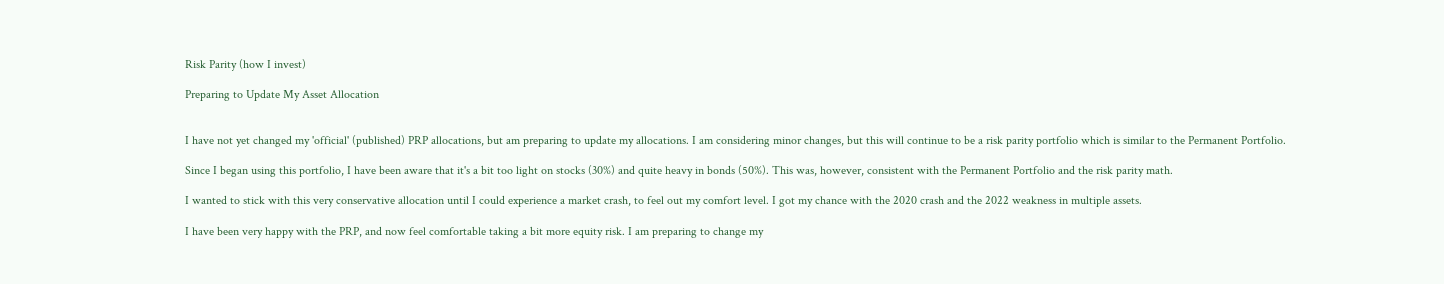Risk Parity (how I invest)

Preparing to Update My Asset Allocation


I have not yet changed my 'official' (published) PRP allocations, but am preparing to update my allocations. I am considering minor changes, but this will continue to be a risk parity portfolio which is similar to the Permanent Portfolio.

Since I began using this portfolio, I have been aware that it's a bit too light on stocks (30%) and quite heavy in bonds (50%). This was, however, consistent with the Permanent Portfolio and the risk parity math.

I wanted to stick with this very conservative allocation until I could experience a market crash, to feel out my comfort level. I got my chance with the 2020 crash and the 2022 weakness in multiple assets.

I have been very happy with the PRP, and now feel comfortable taking a bit more equity risk. I am preparing to change my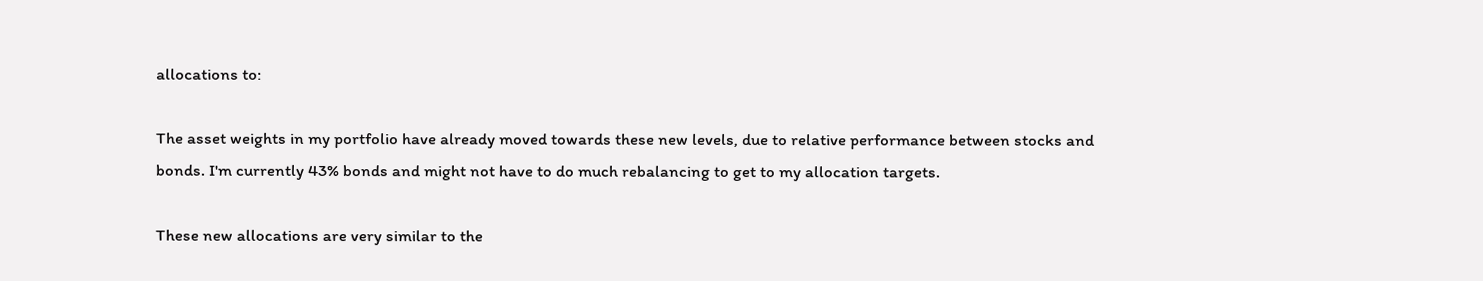allocations to:

The asset weights in my portfolio have already moved towards these new levels, due to relative performance between stocks and bonds. I'm currently 43% bonds and might not have to do much rebalancing to get to my allocation targets.

These new allocations are very similar to the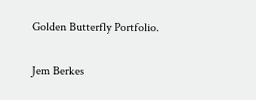Golden Butterfly Portfolio.

Jem Berkes